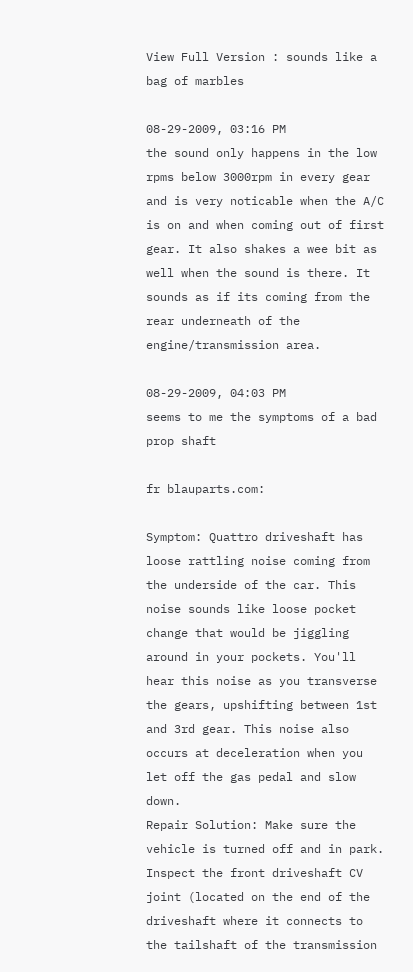View Full Version : sounds like a bag of marbles

08-29-2009, 03:16 PM
the sound only happens in the low rpms below 3000rpm in every gear and is very noticable when the A/C is on and when coming out of first gear. It also shakes a wee bit as well when the sound is there. It sounds as if its coming from the rear underneath of the engine/transmission area.

08-29-2009, 04:03 PM
seems to me the symptoms of a bad prop shaft

fr blauparts.com:

Symptom: Quattro driveshaft has loose rattling noise coming from the underside of the car. This noise sounds like loose pocket change that would be jiggling around in your pockets. You'll hear this noise as you transverse the gears, upshifting between 1st and 3rd gear. This noise also occurs at deceleration when you let off the gas pedal and slow down.
Repair Solution: Make sure the vehicle is turned off and in park. Inspect the front driveshaft CV joint (located on the end of the driveshaft where it connects to the tailshaft of the transmission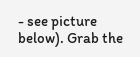- see picture below). Grab the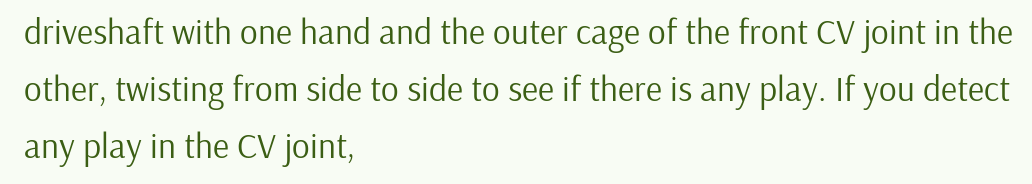driveshaft with one hand and the outer cage of the front CV joint in the other, twisting from side to side to see if there is any play. If you detect any play in the CV joint,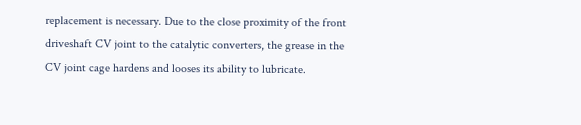replacement is necessary. Due to the close proximity of the front driveshaft CV joint to the catalytic converters, the grease in the CV joint cage hardens and looses its ability to lubricate.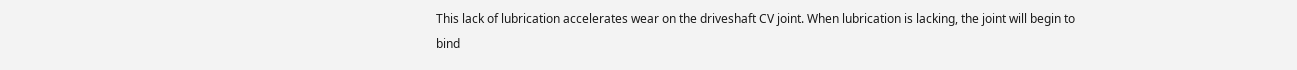This lack of lubrication accelerates wear on the driveshaft CV joint. When lubrication is lacking, the joint will begin to bind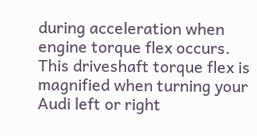during acceleration when engine torque flex occurs. This driveshaft torque flex is magnified when turning your Audi left or right